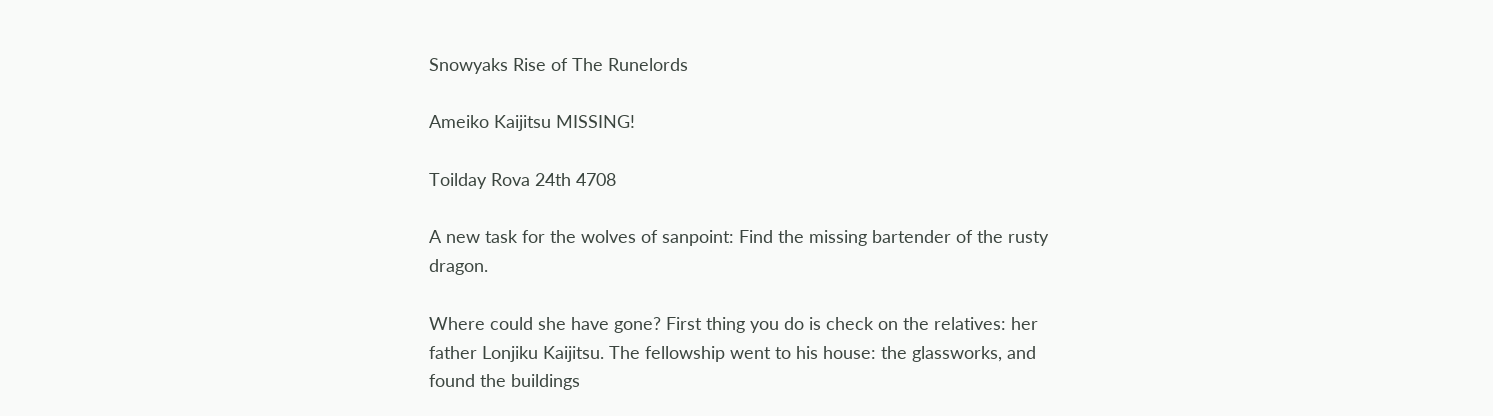Snowyaks Rise of The Runelords

Ameiko Kaijitsu MISSING!

Toilday Rova 24th 4708

A new task for the wolves of sanpoint: Find the missing bartender of the rusty dragon.

Where could she have gone? First thing you do is check on the relatives: her father Lonjiku Kaijitsu. The fellowship went to his house: the glassworks, and found the buildings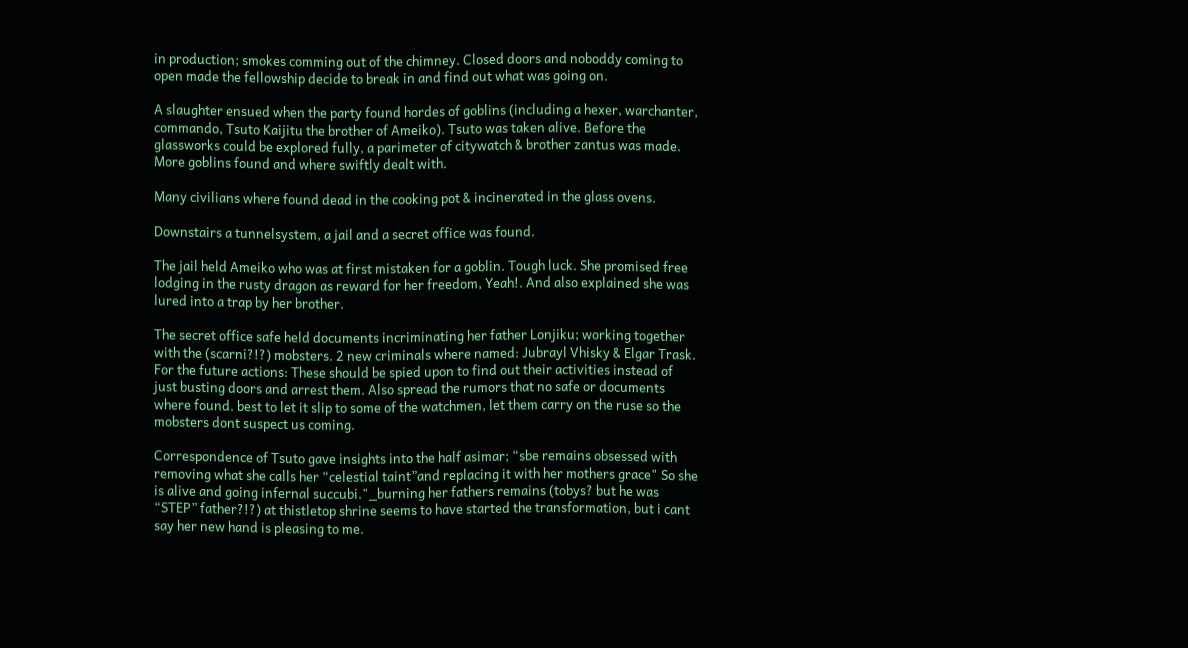in production; smokes comming out of the chimney. Closed doors and noboddy coming to open made the fellowship decide to break in and find out what was going on.

A slaughter ensued when the party found hordes of goblins (including a hexer, warchanter, commando, Tsuto Kaijitu the brother of Ameiko). Tsuto was taken alive. Before the glassworks could be explored fully, a parimeter of citywatch & brother zantus was made. More goblins found and where swiftly dealt with.

Many civilians where found dead in the cooking pot & incinerated in the glass ovens.

Downstairs a tunnelsystem, a jail and a secret office was found.

The jail held Ameiko who was at first mistaken for a goblin. Tough luck. She promised free lodging in the rusty dragon as reward for her freedom, Yeah!. And also explained she was lured into a trap by her brother.

The secret office safe held documents incriminating her father Lonjiku; working together with the (scarni?!?) mobsters. 2 new criminals where named: Jubrayl Vhisky & Elgar Trask. For the future actions: These should be spied upon to find out their activities instead of just busting doors and arrest them. Also spread the rumors that no safe or documents where found. best to let it slip to some of the watchmen, let them carry on the ruse so the mobsters dont suspect us coming.

Correspondence of Tsuto gave insights into the half asimar; “sbe remains obsessed with removing what she calls her “celestial taint”and replacing it with her mothers grace" So she is alive and going infernal succubi."_burning her fathers remains (tobys? but he was “STEP” father?!?) at thistletop shrine seems to have started the transformation, but i cant say her new hand is pleasing to me.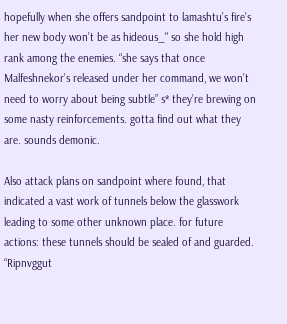hopefully when she offers sandpoint to lamashtu’s fire’s her new body won’t be as hideous_" so she hold high rank among the enemies. “she says that once Malfeshnekor’s released under her command, we won’t need to worry about being subtle” s* they’re brewing on some nasty reinforcements. gotta find out what they are. sounds demonic.

Also attack plans on sandpoint where found, that indicated a vast work of tunnels below the glasswork leading to some other unknown place. for future actions: these tunnels should be sealed of and guarded. “Ripnvggut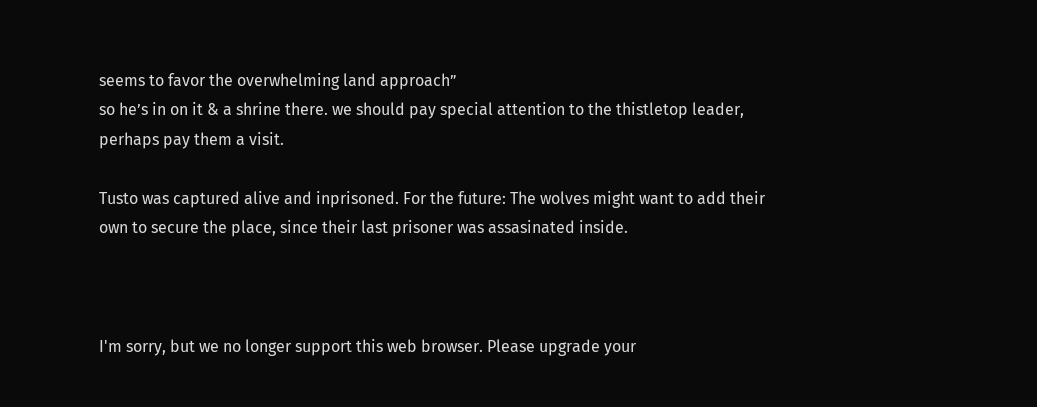seems to favor the overwhelming land approach”
so he’s in on it & a shrine there. we should pay special attention to the thistletop leader, perhaps pay them a visit.

Tusto was captured alive and inprisoned. For the future: The wolves might want to add their own to secure the place, since their last prisoner was assasinated inside.



I'm sorry, but we no longer support this web browser. Please upgrade your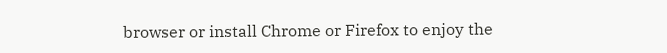browser or install Chrome or Firefox to enjoy the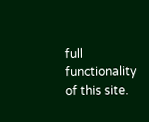full functionality of this site.